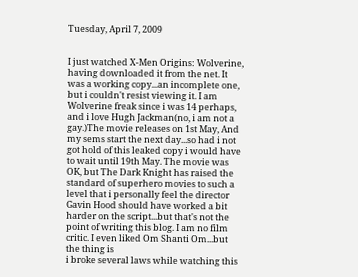Tuesday, April 7, 2009


I just watched X-Men Origins: Wolverine, having downloaded it from the net. It was a working copy...an incomplete one, but i couldn't resist viewing it. I am Wolverine freak since i was 14 perhaps, and i love Hugh Jackman(no, i am not a gay.)The movie releases on 1st May, And my sems start the next day...so had i not got hold of this leaked copy i would have to wait until 19th May. The movie was OK, but The Dark Knight has raised the standard of superhero movies to such a level that i personally feel the director Gavin Hood should have worked a bit harder on the script...but that's not the point of writing this blog. I am no film critic. I even liked Om Shanti Om...but the thing is
i broke several laws while watching this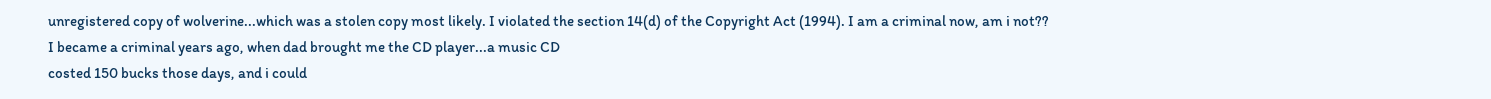unregistered copy of wolverine...which was a stolen copy most likely. I violated the section 14(d) of the Copyright Act (1994). I am a criminal now, am i not??
I became a criminal years ago, when dad brought me the CD player...a music CD
costed 150 bucks those days, and i could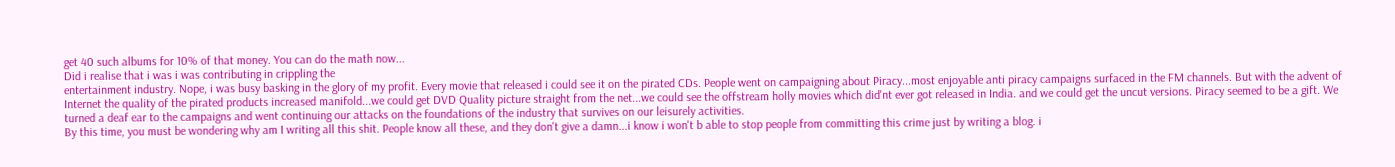get 40 such albums for 10% of that money. You can do the math now...
Did i realise that i was i was contributing in crippling the
entertainment industry. Nope, i was busy basking in the glory of my profit. Every movie that released i could see it on the pirated CDs. People went on campaigning about Piracy...most enjoyable anti piracy campaigns surfaced in the FM channels. But with the advent of Internet the quality of the pirated products increased manifold...we could get DVD Quality picture straight from the net...we could see the offstream holly movies which did'nt ever got released in India. and we could get the uncut versions. Piracy seemed to be a gift. We turned a deaf ear to the campaigns and went continuing our attacks on the foundations of the industry that survives on our leisurely activities.
By this time, you must be wondering why am I writing all this shit. People know all these, and they don't give a damn...i know i won't b able to stop people from committing this crime just by writing a blog. i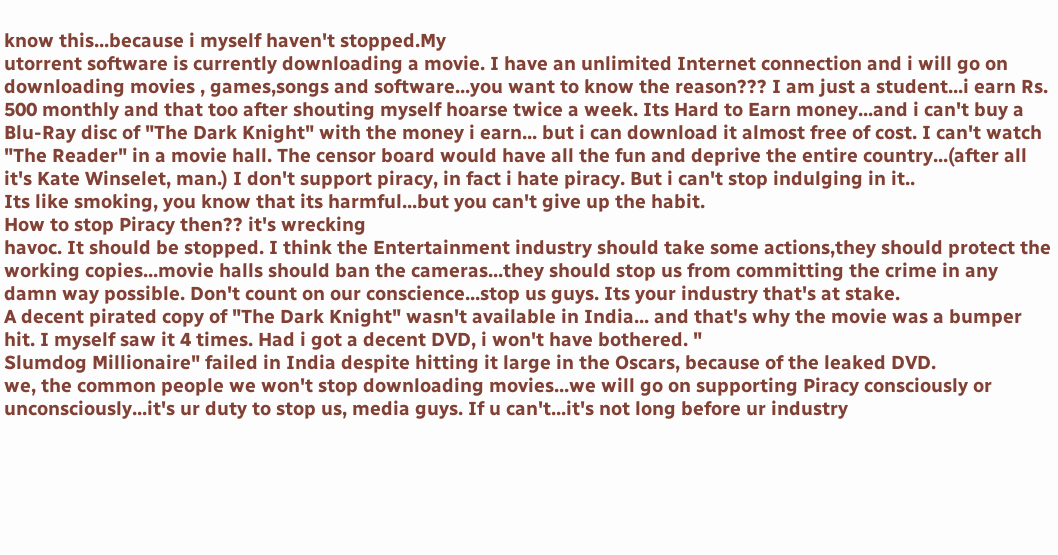know this...because i myself haven't stopped.My
utorrent software is currently downloading a movie. I have an unlimited Internet connection and i will go on downloading movies , games,songs and software...you want to know the reason??? I am just a student...i earn Rs. 500 monthly and that too after shouting myself hoarse twice a week. Its Hard to Earn money...and i can't buy a Blu-Ray disc of "The Dark Knight" with the money i earn... but i can download it almost free of cost. I can't watch "The Reader" in a movie hall. The censor board would have all the fun and deprive the entire country...(after all it's Kate Winselet, man.) I don't support piracy, in fact i hate piracy. But i can't stop indulging in it..
Its like smoking, you know that its harmful...but you can't give up the habit.
How to stop Piracy then?? it's wrecking
havoc. It should be stopped. I think the Entertainment industry should take some actions,they should protect the working copies...movie halls should ban the cameras...they should stop us from committing the crime in any damn way possible. Don't count on our conscience...stop us guys. Its your industry that's at stake.
A decent pirated copy of "The Dark Knight" wasn't available in India... and that's why the movie was a bumper hit. I myself saw it 4 times. Had i got a decent DVD, i won't have bothered. "
Slumdog Millionaire" failed in India despite hitting it large in the Oscars, because of the leaked DVD.
we, the common people we won't stop downloading movies...we will go on supporting Piracy consciously or
unconsciously...it's ur duty to stop us, media guys. If u can't...it's not long before ur industry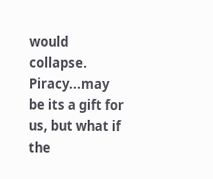would collapse.
Piracy...may be its a gift for us, but what if the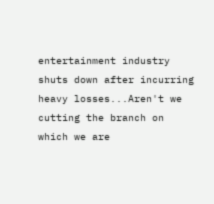entertainment industry shuts down after incurring heavy losses...Aren't we cutting the branch on which we are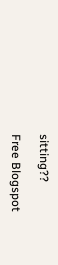sitting??

Free Blogspot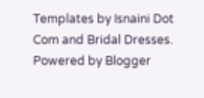Templates by Isnaini Dot Com and Bridal Dresses. Powered by Blogger